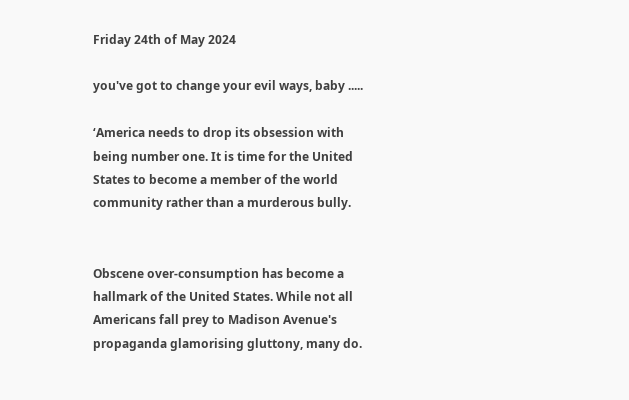Friday 24th of May 2024

you've got to change your evil ways, baby .....

‘America needs to drop its obsession with being number one. It is time for the United States to become a member of the world community rather than a murderous bully.


Obscene over-consumption has become a hallmark of the United States. While not all Americans fall prey to Madison Avenue's propaganda glamorising gluttony, many do.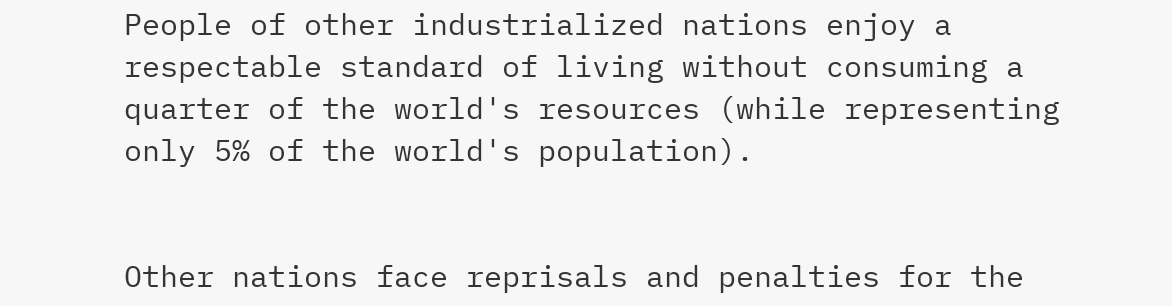People of other industrialized nations enjoy a respectable standard of living without consuming a quarter of the world's resources (while representing only 5% of the world's population).


Other nations face reprisals and penalties for the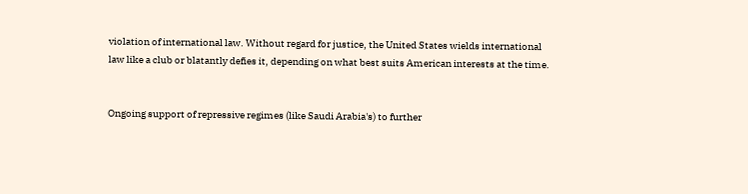violation of international law. Without regard for justice, the United States wields international law like a club or blatantly defies it, depending on what best suits American interests at the time.


Ongoing support of repressive regimes (like Saudi Arabia's) to further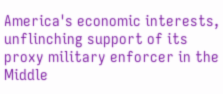America's economic interests, unflinching support of its proxy military enforcer in the Middle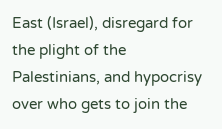East (Israel), disregard for the plight of the Palestinians, and hypocrisy over who gets to join the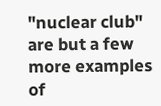"nuclear club" are but a few more examples of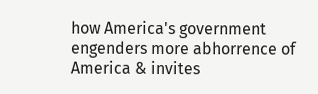how America's government engenders more abhorrence of America & invites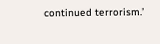continued terrorism.’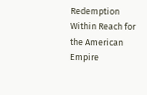Redemption Within Reach for the American Empire